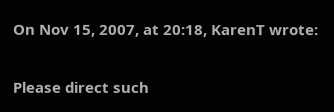On Nov 15, 2007, at 20:18, KarenT wrote:


Please direct such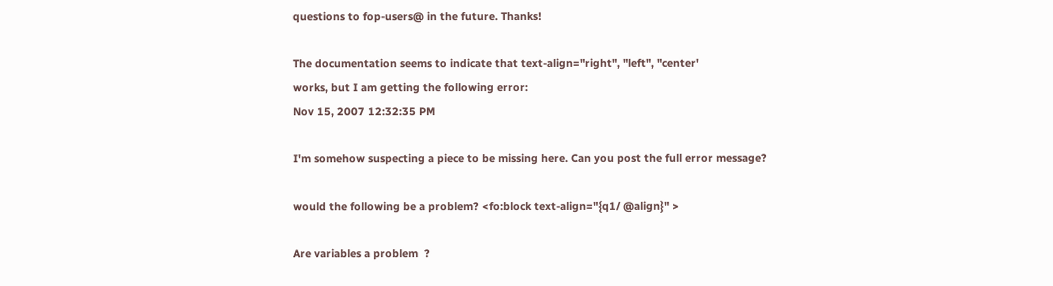questions to fop-users@ in the future. Thanks!

The documentation seems to indicate that text-align="right", "left", "center'
works, but I am getting the following error:
Nov 15, 2007 12:32:35 PM

I'm somehow suspecting a piece to be missing here. Can you post the full error message?

would the following be a problem? <fo:block text-align="{q1/ @align}" >

Are variables a problem  ?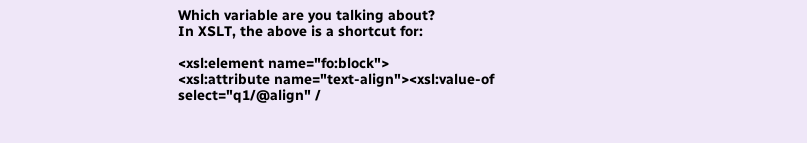Which variable are you talking about?
In XSLT, the above is a shortcut for:

<xsl:element name="fo:block">
<xsl:attribute name="text-align"><xsl:value-of select="q1/@align" /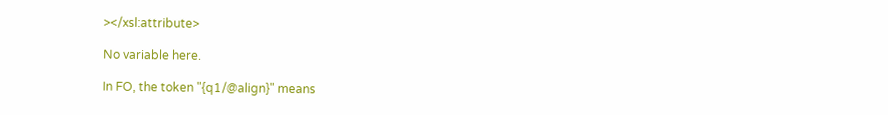></xsl:attribute>

No variable here.

In FO, the token "{q1/@align}" means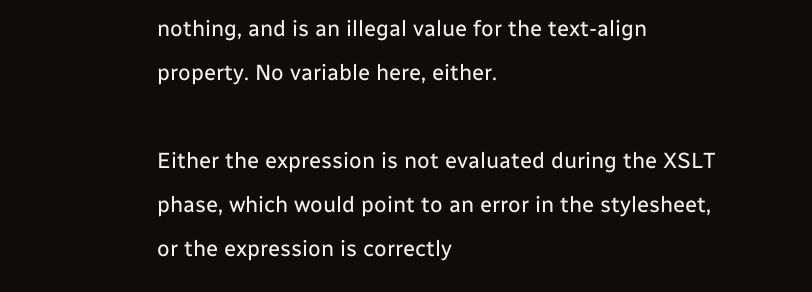nothing, and is an illegal value for the text-align property. No variable here, either.

Either the expression is not evaluated during the XSLT phase, which would point to an error in the stylesheet, or the expression is correctly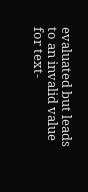evaluated but leads to an invalid value for text-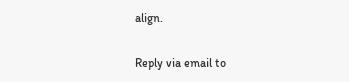align.


Reply via email to